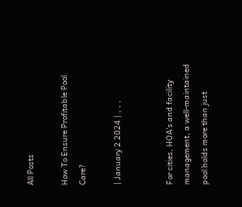All Posts

How To Ensure Profitable Pool Care?

| January 2 2024 | , , ,


For cities, HOA’s and facility management, a well-maintained pool holds more than just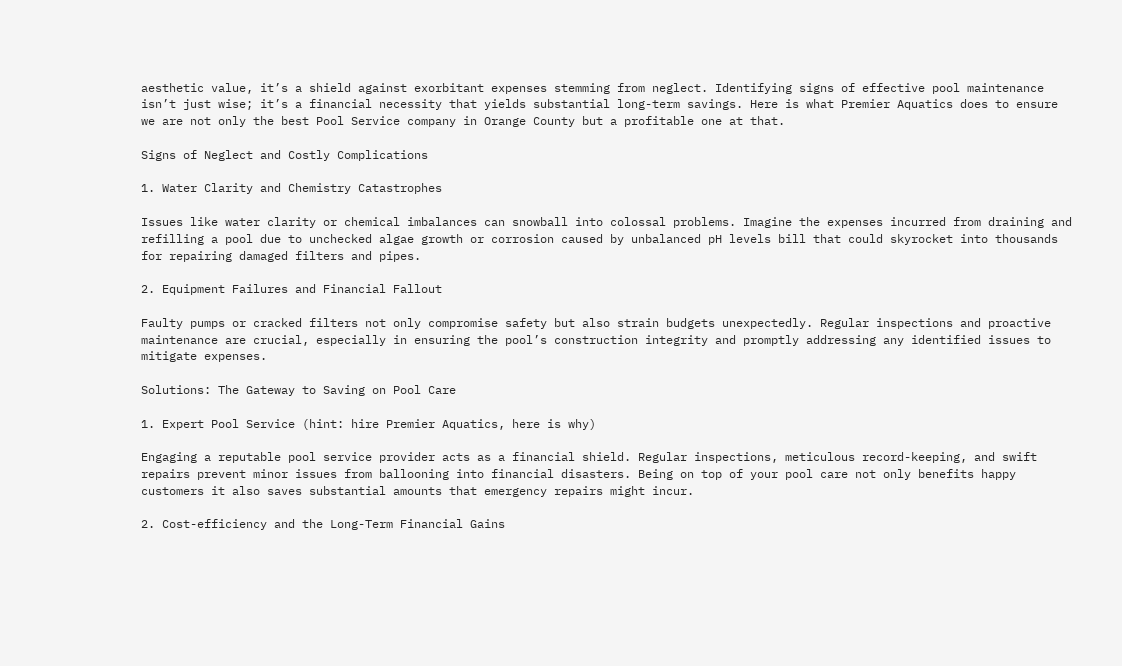aesthetic value, it’s a shield against exorbitant expenses stemming from neglect. Identifying signs of effective pool maintenance isn’t just wise; it’s a financial necessity that yields substantial long-term savings. Here is what Premier Aquatics does to ensure we are not only the best Pool Service company in Orange County but a profitable one at that.

Signs of Neglect and Costly Complications

1. Water Clarity and Chemistry Catastrophes

Issues like water clarity or chemical imbalances can snowball into colossal problems. Imagine the expenses incurred from draining and refilling a pool due to unchecked algae growth or corrosion caused by unbalanced pH levels bill that could skyrocket into thousands for repairing damaged filters and pipes.

2. Equipment Failures and Financial Fallout

Faulty pumps or cracked filters not only compromise safety but also strain budgets unexpectedly. Regular inspections and proactive maintenance are crucial, especially in ensuring the pool’s construction integrity and promptly addressing any identified issues to mitigate expenses.

Solutions: The Gateway to Saving on Pool Care

1. Expert Pool Service (hint: hire Premier Aquatics, here is why)

Engaging a reputable pool service provider acts as a financial shield. Regular inspections, meticulous record-keeping, and swift repairs prevent minor issues from ballooning into financial disasters. Being on top of your pool care not only benefits happy customers it also saves substantial amounts that emergency repairs might incur.

2. Cost-efficiency and the Long-Term Financial Gains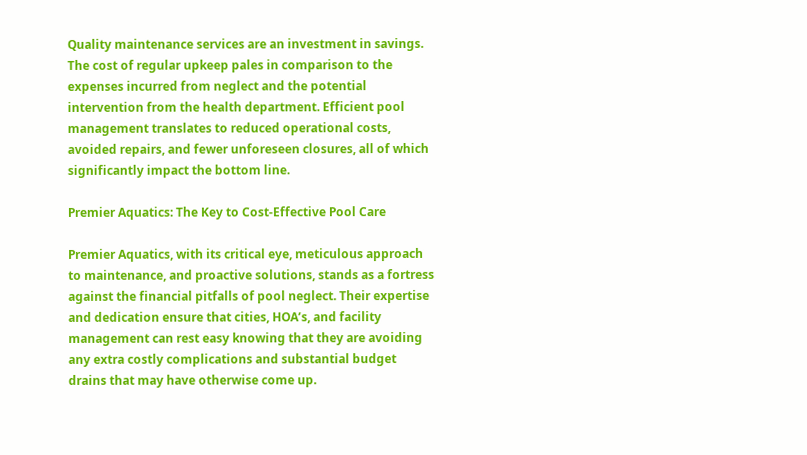Quality maintenance services are an investment in savings. The cost of regular upkeep pales in comparison to the expenses incurred from neglect and the potential intervention from the health department. Efficient pool management translates to reduced operational costs, avoided repairs, and fewer unforeseen closures, all of which significantly impact the bottom line.

Premier Aquatics: The Key to Cost-Effective Pool Care

Premier Aquatics, with its critical eye, meticulous approach to maintenance, and proactive solutions, stands as a fortress against the financial pitfalls of pool neglect. Their expertise and dedication ensure that cities, HOA’s, and facility management can rest easy knowing that they are avoiding any extra costly complications and substantial budget drains that may have otherwise come up.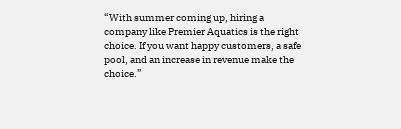“With summer coming up, hiring a company like Premier Aquatics is the right choice. If you want happy customers, a safe pool, and an increase in revenue make the choice.”